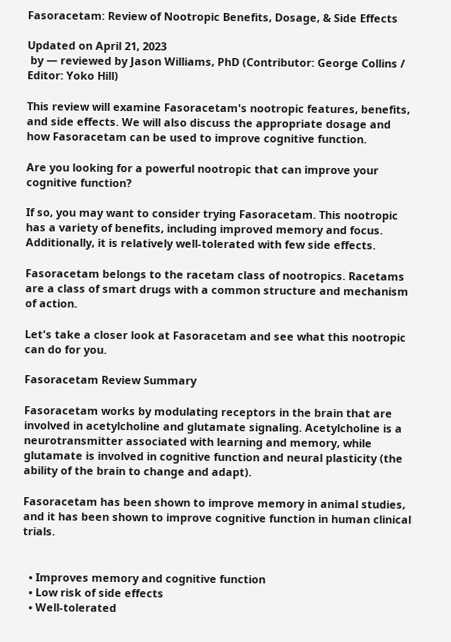Fasoracetam: Review of Nootropic Benefits, Dosage, & Side Effects

Updated on April 21, 2023
 by — reviewed by Jason Williams, PhD (Contributor: George Collins / Editor: Yoko Hill)

This review will examine Fasoracetam's nootropic features, benefits, and side effects. We will also discuss the appropriate dosage and how Fasoracetam can be used to improve cognitive function.

Are you looking for a powerful nootropic that can improve your cognitive function?

If so, you may want to consider trying Fasoracetam. This nootropic has a variety of benefits, including improved memory and focus. Additionally, it is relatively well-tolerated with few side effects.

Fasoracetam belongs to the racetam class of nootropics. Racetams are a class of smart drugs with a common structure and mechanism of action.

Let's take a closer look at Fasoracetam and see what this nootropic can do for you.

Fasoracetam Review Summary

Fasoracetam works by modulating receptors in the brain that are involved in acetylcholine and glutamate signaling. Acetylcholine is a neurotransmitter associated with learning and memory, while glutamate is involved in cognitive function and neural plasticity (the ability of the brain to change and adapt).

Fasoracetam has been shown to improve memory in animal studies, and it has been shown to improve cognitive function in human clinical trials.


  • Improves memory and cognitive function
  • Low risk of side effects
  • Well-tolerated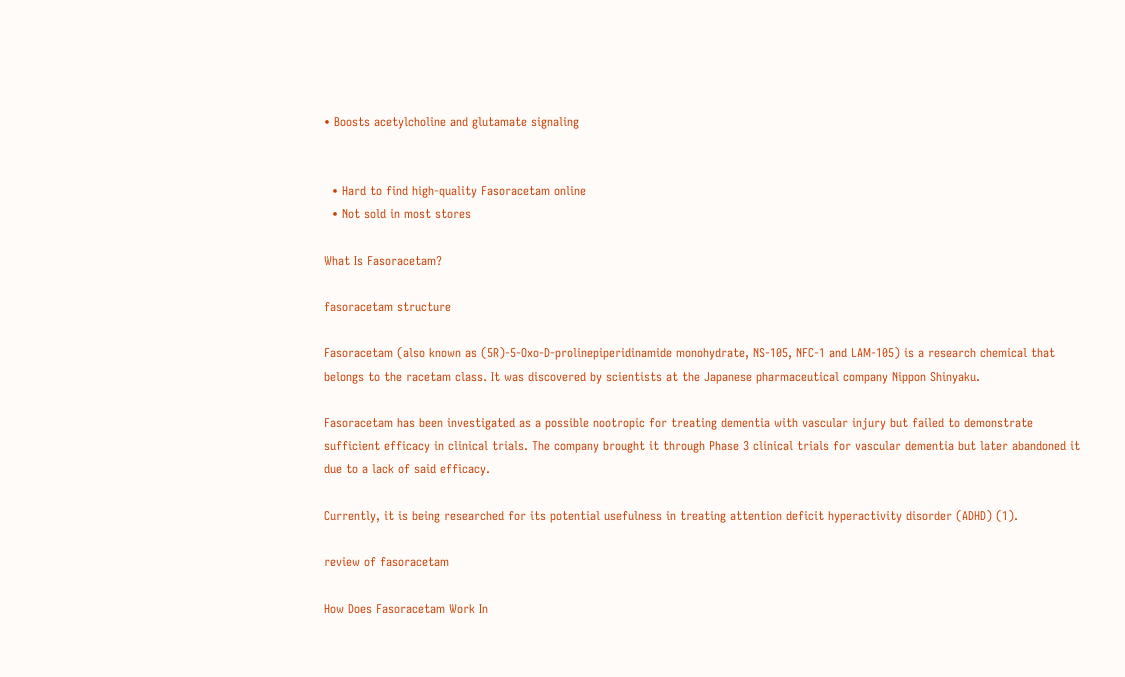• Boosts acetylcholine and glutamate signaling


  • Hard to find high-quality Fasoracetam online
  • Not sold in most stores

What Is Fasoracetam?

fasoracetam structure

Fasoracetam (also known as (5R)-5-Oxo-D-prolinepiperidinamide monohydrate, NS-105, NFC-1 and LAM-105) is a research chemical that belongs to the racetam class. It was discovered by scientists at the Japanese pharmaceutical company Nippon Shinyaku.

Fasoracetam has been investigated as a possible nootropic for treating dementia with vascular injury but failed to demonstrate sufficient efficacy in clinical trials. The company brought it through Phase 3 clinical trials for vascular dementia but later abandoned it due to a lack of said efficacy.

Currently, it is being researched for its potential usefulness in treating attention deficit hyperactivity disorder (ADHD) (1).

review of fasoracetam

How Does Fasoracetam Work In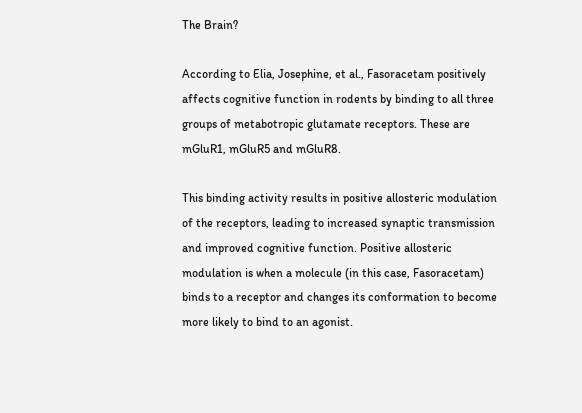The Brain?

According to Elia, Josephine, et al., Fasoracetam positively affects cognitive function in rodents by binding to all three groups of metabotropic glutamate receptors. These are mGluR1, mGluR5 and mGluR8.

This binding activity results in positive allosteric modulation of the receptors, leading to increased synaptic transmission and improved cognitive function. Positive allosteric modulation is when a molecule (in this case, Fasoracetam) binds to a receptor and changes its conformation to become more likely to bind to an agonist.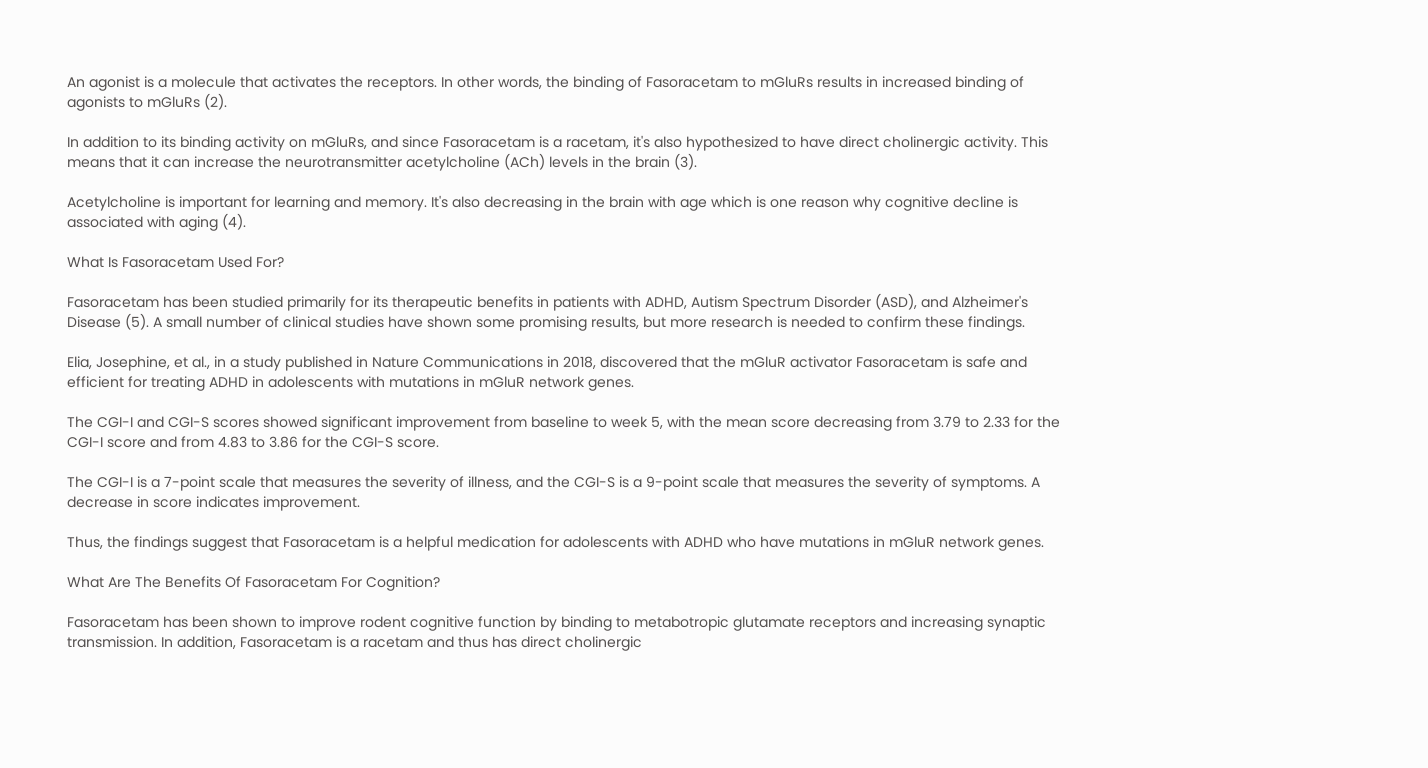An agonist is a molecule that activates the receptors. In other words, the binding of Fasoracetam to mGluRs results in increased binding of agonists to mGluRs (2).

In addition to its binding activity on mGluRs, and since Fasoracetam is a racetam, it's also hypothesized to have direct cholinergic activity. This means that it can increase the neurotransmitter acetylcholine (ACh) levels in the brain (3).

Acetylcholine is important for learning and memory. It's also decreasing in the brain with age which is one reason why cognitive decline is associated with aging (4).

What Is Fasoracetam Used For?

Fasoracetam has been studied primarily for its therapeutic benefits in patients with ADHD, Autism Spectrum Disorder (ASD), and Alzheimer's Disease (5). A small number of clinical studies have shown some promising results, but more research is needed to confirm these findings.

Elia, Josephine, et al., in a study published in Nature Communications in 2018, discovered that the mGluR activator Fasoracetam is safe and efficient for treating ADHD in adolescents with mutations in mGluR network genes.

The CGI-I and CGI-S scores showed significant improvement from baseline to week 5, with the mean score decreasing from 3.79 to 2.33 for the CGI-I score and from 4.83 to 3.86 for the CGI-S score.

The CGI-I is a 7-point scale that measures the severity of illness, and the CGI-S is a 9-point scale that measures the severity of symptoms. A decrease in score indicates improvement.

Thus, the findings suggest that Fasoracetam is a helpful medication for adolescents with ADHD who have mutations in mGluR network genes.

What Are The Benefits Of Fasoracetam For Cognition?

Fasoracetam has been shown to improve rodent cognitive function by binding to metabotropic glutamate receptors and increasing synaptic transmission. In addition, Fasoracetam is a racetam and thus has direct cholinergic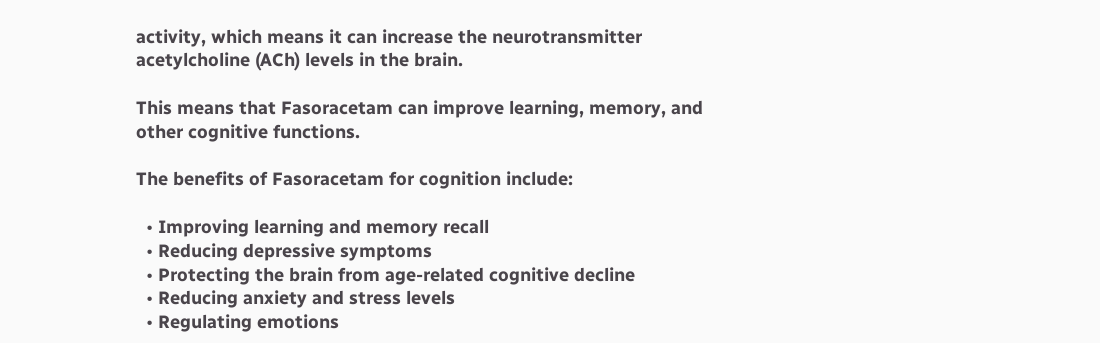activity, which means it can increase the neurotransmitter acetylcholine (ACh) levels in the brain.

This means that Fasoracetam can improve learning, memory, and other cognitive functions.

The benefits of Fasoracetam for cognition include:

  • Improving learning and memory recall
  • Reducing depressive symptoms
  • Protecting the brain from age-related cognitive decline
  • Reducing anxiety and stress levels
  • Regulating emotions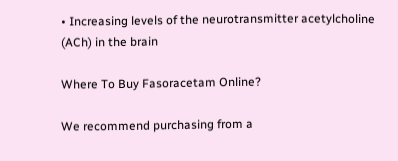• Increasing levels of the neurotransmitter acetylcholine (ACh) in the brain

Where To Buy Fasoracetam Online?

We recommend purchasing from a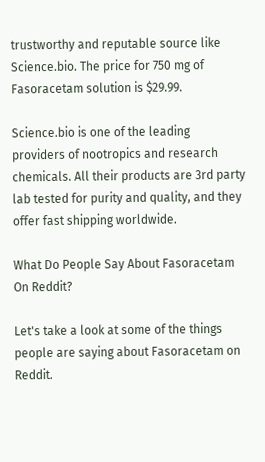trustworthy and reputable source like Science.bio. The price for 750 mg of Fasoracetam solution is $29.99.

Science.bio is one of the leading providers of nootropics and research chemicals. All their products are 3rd party lab tested for purity and quality, and they offer fast shipping worldwide.

What Do People Say About Fasoracetam On Reddit?

Let's take a look at some of the things people are saying about Fasoracetam on Reddit.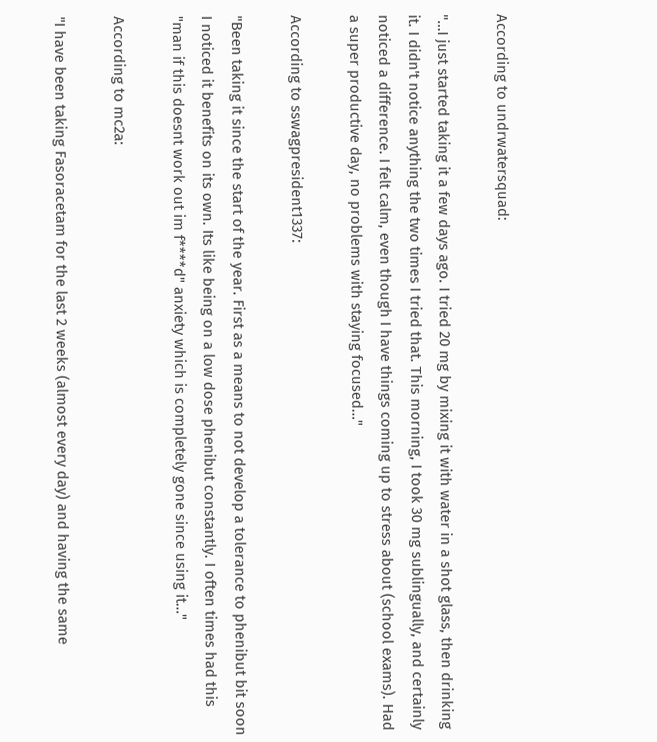According to undrwatersquad:

"…I just started taking it a few days ago. I tried 20 mg by mixing it with water in a shot glass, then drinking it. I didn't notice anything the two times I tried that. This morning, I took 30 mg sublingually, and certainly noticed a difference. I felt calm, even though I have things coming up to stress about (school exams). Had a super productive day, no problems with staying focused…"

According to sswagpresident1337:

"Been taking it since the start of the year. First as a means to not develop a tolerance to phenibut bit soon I noticed it benefits on its own. Its like being on a low dose phenibut constantly. I often times had this "man if this doesnt work out im f****d" anxiety which is completely gone since using it…"

According to mc2a:

"I have been taking Fasoracetam for the last 2 weeks (almost every day) and having the same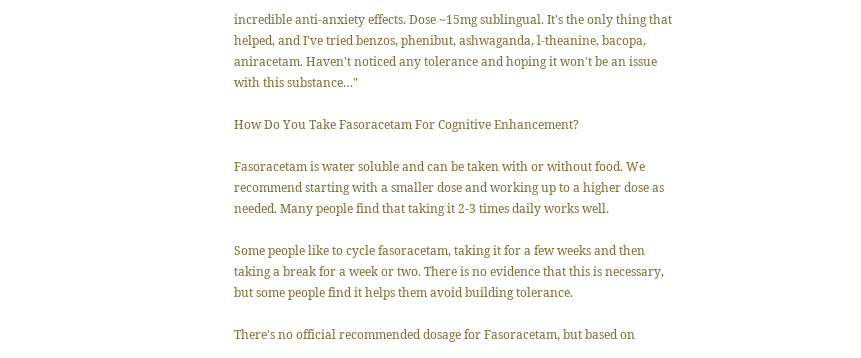incredible anti-anxiety effects. Dose ~15mg sublingual. It's the only thing that helped, and I've tried benzos, phenibut, ashwaganda, l-theanine, bacopa, aniracetam. Haven't noticed any tolerance and hoping it won't be an issue with this substance…"

How Do You Take Fasoracetam For Cognitive Enhancement?

Fasoracetam is water soluble and can be taken with or without food. We recommend starting with a smaller dose and working up to a higher dose as needed. Many people find that taking it 2-3 times daily works well.

Some people like to cycle fasoracetam, taking it for a few weeks and then taking a break for a week or two. There is no evidence that this is necessary, but some people find it helps them avoid building tolerance.

There's no official recommended dosage for Fasoracetam, but based on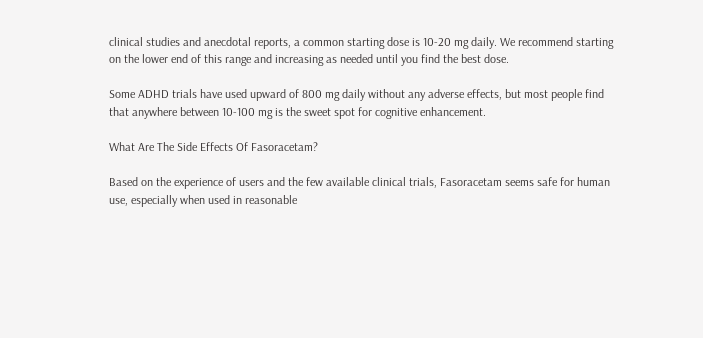clinical studies and anecdotal reports, a common starting dose is 10-20 mg daily. We recommend starting on the lower end of this range and increasing as needed until you find the best dose.

Some ADHD trials have used upward of 800 mg daily without any adverse effects, but most people find that anywhere between 10-100 mg is the sweet spot for cognitive enhancement.

What Are The Side Effects Of Fasoracetam?

Based on the experience of users and the few available clinical trials, Fasoracetam seems safe for human use, especially when used in reasonable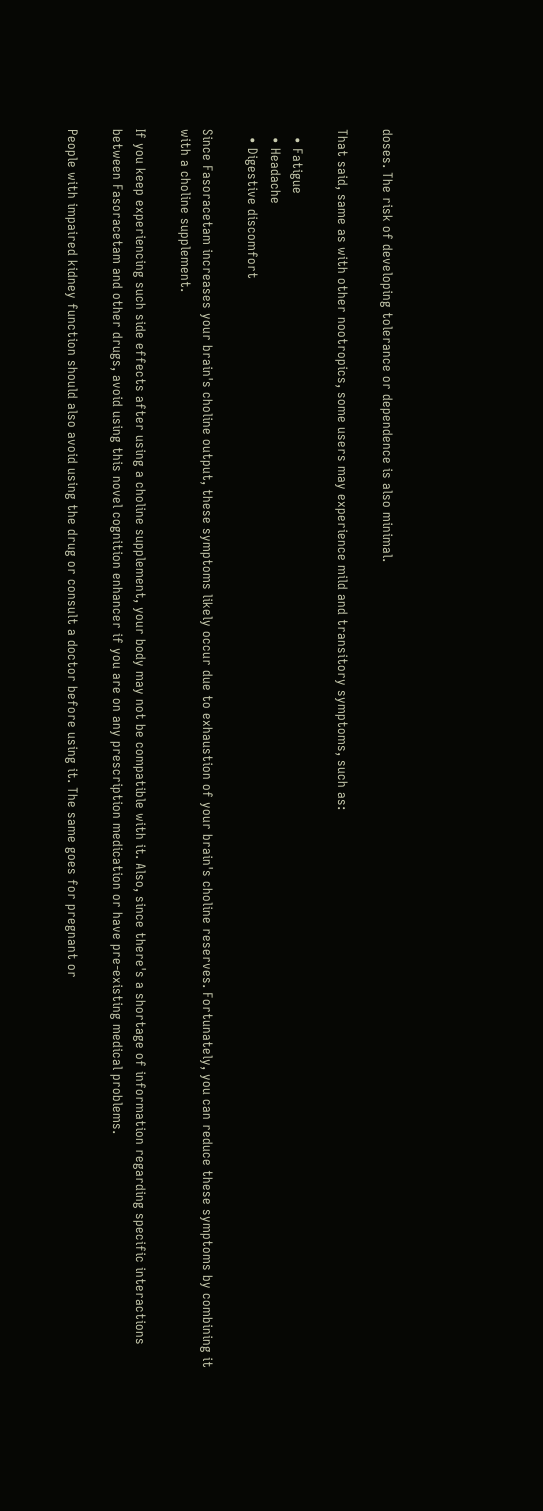doses. The risk of developing tolerance or dependence is also minimal.

That said, same as with other nootropics, some users may experience mild and transitory symptoms, such as:

  • Fatigue
  • Headache
  • Digestive discomfort

Since Fasoracetam increases your brain's choline output, these symptoms likely occur due to exhaustion of your brain's choline reserves. Fortunately, you can reduce these symptoms by combining it with a choline supplement.

If you keep experiencing such side effects after using a choline supplement, your body may not be compatible with it. Also, since there's a shortage of information regarding specific interactions between Fasoracetam and other drugs, avoid using this novel cognition enhancer if you are on any prescription medication or have pre-existing medical problems.

People with impaired kidney function should also avoid using the drug or consult a doctor before using it. The same goes for pregnant or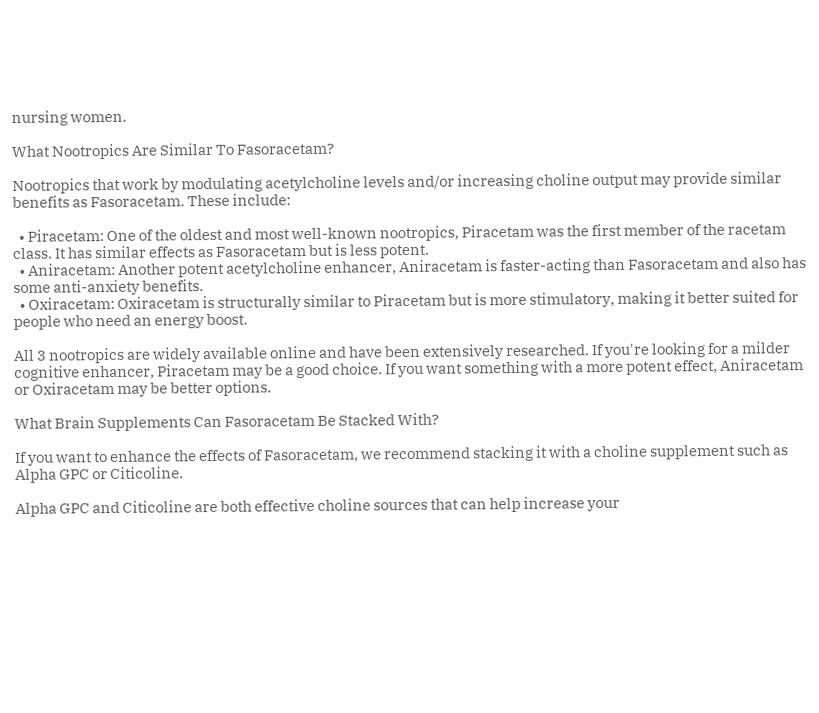nursing women.

What Nootropics Are Similar To Fasoracetam?

Nootropics that work by modulating acetylcholine levels and/or increasing choline output may provide similar benefits as Fasoracetam. These include:

  • Piracetam: One of the oldest and most well-known nootropics, Piracetam was the first member of the racetam class. It has similar effects as Fasoracetam but is less potent.
  • Aniracetam: Another potent acetylcholine enhancer, Aniracetam is faster-acting than Fasoracetam and also has some anti-anxiety benefits.
  • Oxiracetam: Oxiracetam is structurally similar to Piracetam but is more stimulatory, making it better suited for people who need an energy boost.

All 3 nootropics are widely available online and have been extensively researched. If you're looking for a milder cognitive enhancer, Piracetam may be a good choice. If you want something with a more potent effect, Aniracetam or Oxiracetam may be better options.

What Brain Supplements Can Fasoracetam Be Stacked With?

If you want to enhance the effects of Fasoracetam, we recommend stacking it with a choline supplement such as Alpha GPC or Citicoline.

Alpha GPC and Citicoline are both effective choline sources that can help increase your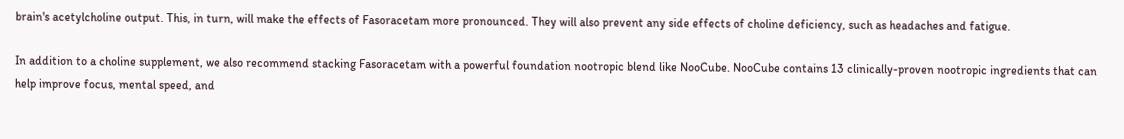brain's acetylcholine output. This, in turn, will make the effects of Fasoracetam more pronounced. They will also prevent any side effects of choline deficiency, such as headaches and fatigue.

In addition to a choline supplement, we also recommend stacking Fasoracetam with a powerful foundation nootropic blend like NooCube. NooCube contains 13 clinically-proven nootropic ingredients that can help improve focus, mental speed, and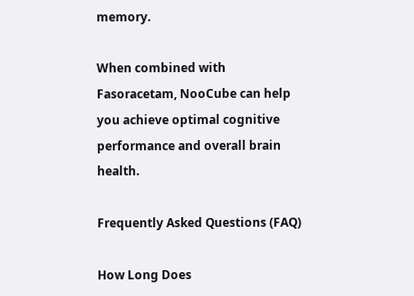memory.

When combined with Fasoracetam, NooCube can help you achieve optimal cognitive performance and overall brain health.

Frequently Asked Questions (FAQ)

How Long Does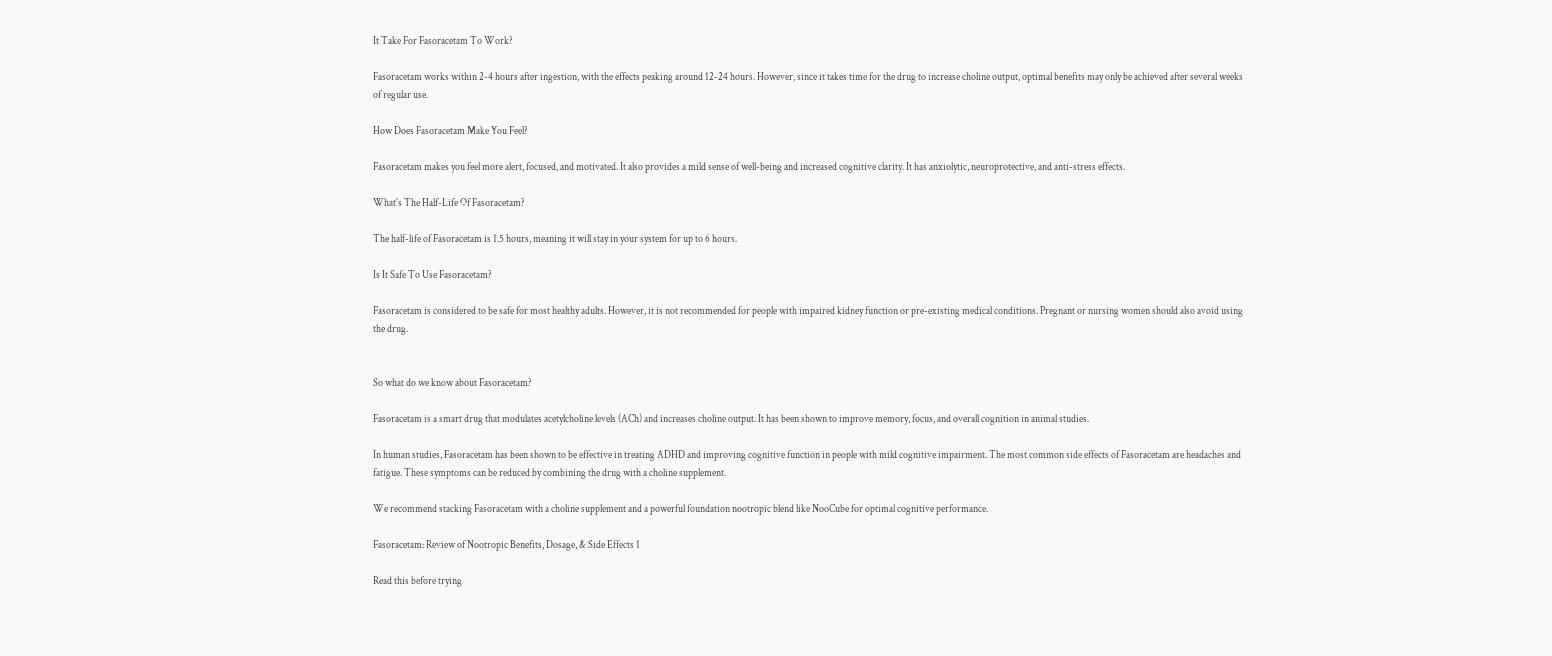It Take For Fasoracetam To Work?

Fasoracetam works within 2-4 hours after ingestion, with the effects peaking around 12-24 hours. However, since it takes time for the drug to increase choline output, optimal benefits may only be achieved after several weeks of regular use.

How Does Fasoracetam Make You Feel?

Fasoracetam makes you feel more alert, focused, and motivated. It also provides a mild sense of well-being and increased cognitive clarity. It has anxiolytic, neuroprotective, and anti-stress effects.

What's The Half-Life Of Fasoracetam?

The half-life of Fasoracetam is 1.5 hours, meaning it will stay in your system for up to 6 hours.

Is It Safe To Use Fasoracetam?

Fasoracetam is considered to be safe for most healthy adults. However, it is not recommended for people with impaired kidney function or pre-existing medical conditions. Pregnant or nursing women should also avoid using the drug.


So what do we know about Fasoracetam?

Fasoracetam is a smart drug that modulates acetylcholine levels (ACh) and increases choline output. It has been shown to improve memory, focus, and overall cognition in animal studies.

In human studies, Fasoracetam has been shown to be effective in treating ADHD and improving cognitive function in people with mild cognitive impairment. The most common side effects of Fasoracetam are headaches and fatigue. These symptoms can be reduced by combining the drug with a choline supplement.

We recommend stacking Fasoracetam with a choline supplement and a powerful foundation nootropic blend like NooCube for optimal cognitive performance.

Fasoracetam: Review of Nootropic Benefits, Dosage, & Side Effects 1

Read this before trying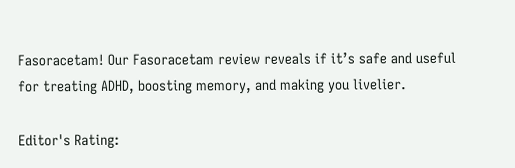Fasoracetam! Our Fasoracetam review reveals if it’s safe and useful for treating ADHD, boosting memory, and making you livelier.

Editor's Rating: